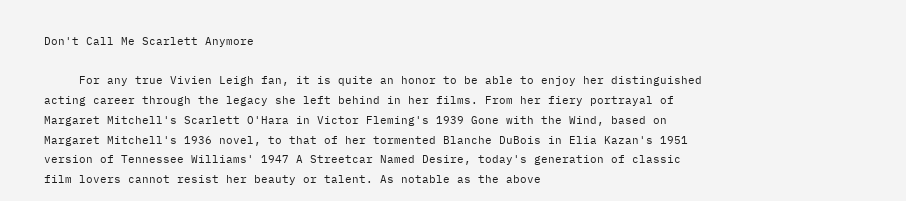Don't Call Me Scarlett Anymore

     For any true Vivien Leigh fan, it is quite an honor to be able to enjoy her distinguished acting career through the legacy she left behind in her films. From her fiery portrayal of Margaret Mitchell's Scarlett O'Hara in Victor Fleming's 1939 Gone with the Wind, based on Margaret Mitchell's 1936 novel, to that of her tormented Blanche DuBois in Elia Kazan's 1951 version of Tennessee Williams' 1947 A Streetcar Named Desire, today's generation of classic film lovers cannot resist her beauty or talent. As notable as the above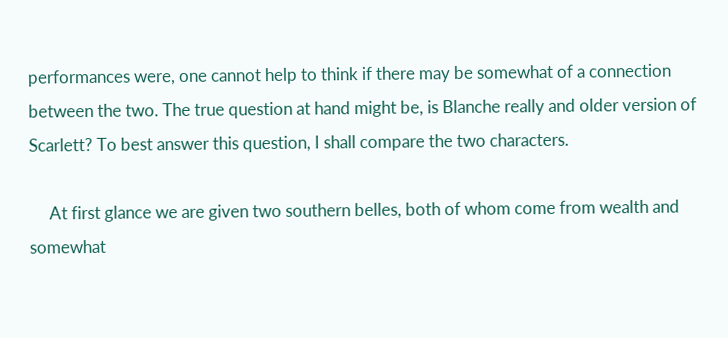performances were, one cannot help to think if there may be somewhat of a connection between the two. The true question at hand might be, is Blanche really and older version of Scarlett? To best answer this question, I shall compare the two characters.

     At first glance we are given two southern belles, both of whom come from wealth and somewhat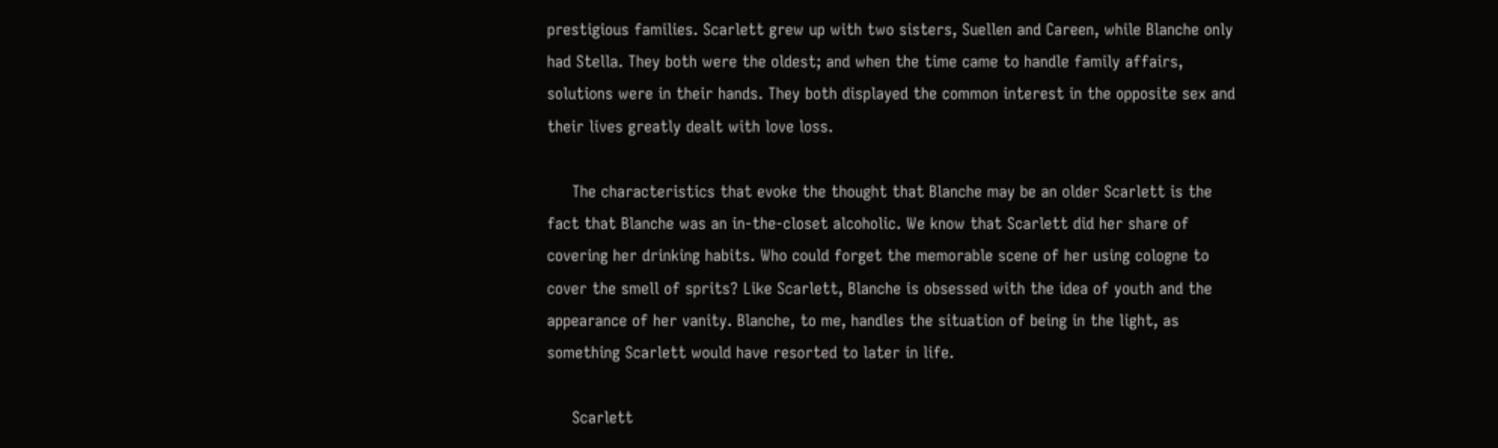prestigious families. Scarlett grew up with two sisters, Suellen and Careen, while Blanche only had Stella. They both were the oldest; and when the time came to handle family affairs, solutions were in their hands. They both displayed the common interest in the opposite sex and their lives greatly dealt with love loss.

     The characteristics that evoke the thought that Blanche may be an older Scarlett is the fact that Blanche was an in-the-closet alcoholic. We know that Scarlett did her share of covering her drinking habits. Who could forget the memorable scene of her using cologne to cover the smell of sprits? Like Scarlett, Blanche is obsessed with the idea of youth and the appearance of her vanity. Blanche, to me, handles the situation of being in the light, as something Scarlett would have resorted to later in life.

     Scarlett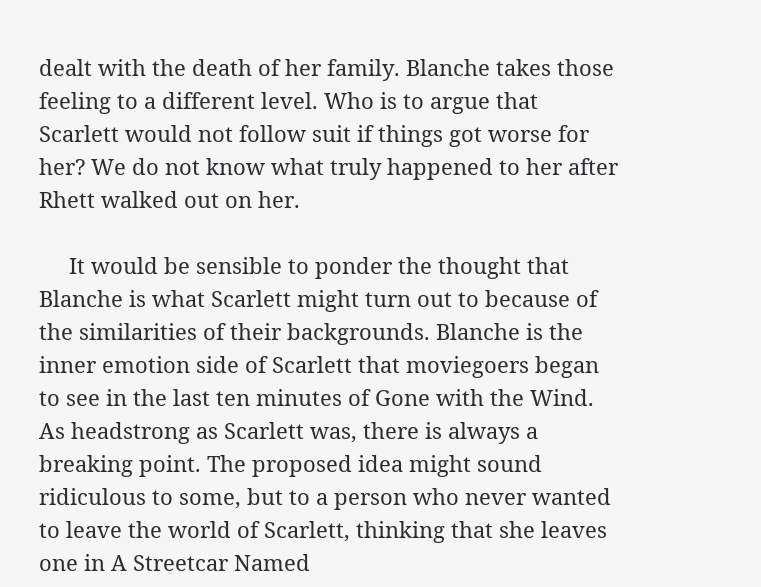dealt with the death of her family. Blanche takes those feeling to a different level. Who is to argue that Scarlett would not follow suit if things got worse for her? We do not know what truly happened to her after Rhett walked out on her.

     It would be sensible to ponder the thought that Blanche is what Scarlett might turn out to because of the similarities of their backgrounds. Blanche is the inner emotion side of Scarlett that moviegoers began to see in the last ten minutes of Gone with the Wind. As headstrong as Scarlett was, there is always a breaking point. The proposed idea might sound ridiculous to some, but to a person who never wanted to leave the world of Scarlett, thinking that she leaves one in A Streetcar Named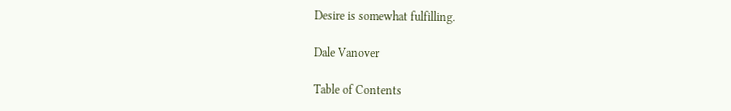Desire is somewhat fulfilling.

Dale Vanover

Table of Contents